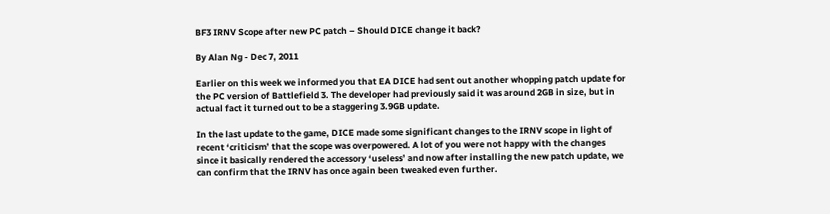BF3 IRNV Scope after new PC patch – Should DICE change it back?

By Alan Ng - Dec 7, 2011

Earlier on this week we informed you that EA DICE had sent out another whopping patch update for the PC version of Battlefield 3. The developer had previously said it was around 2GB in size, but in actual fact it turned out to be a staggering 3.9GB update.

In the last update to the game, DICE made some significant changes to the IRNV scope in light of recent ‘criticism’ that the scope was overpowered. A lot of you were not happy with the changes since it basically rendered the accessory ‘useless’ and now after installing the new patch update, we can confirm that the IRNV has once again been tweaked even further.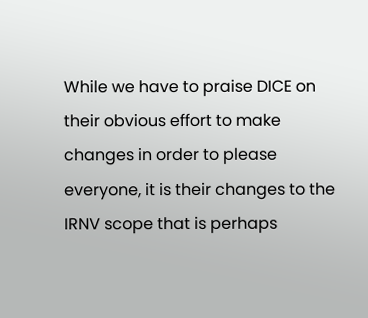While we have to praise DICE on their obvious effort to make changes in order to please everyone, it is their changes to the IRNV scope that is perhaps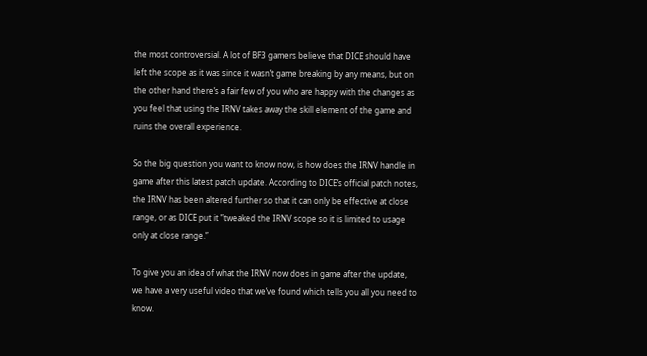the most controversial. A lot of BF3 gamers believe that DICE should have left the scope as it was since it wasn’t game breaking by any means, but on the other hand there’s a fair few of you who are happy with the changes as you feel that using the IRNV takes away the skill element of the game and ruins the overall experience.

So the big question you want to know now, is how does the IRNV handle in game after this latest patch update. According to DICE’s official patch notes, the IRNV has been altered further so that it can only be effective at close range, or as DICE put it ”tweaked the IRNV scope so it is limited to usage only at close range.”

To give you an idea of what the IRNV now does in game after the update, we have a very useful video that we’ve found which tells you all you need to know.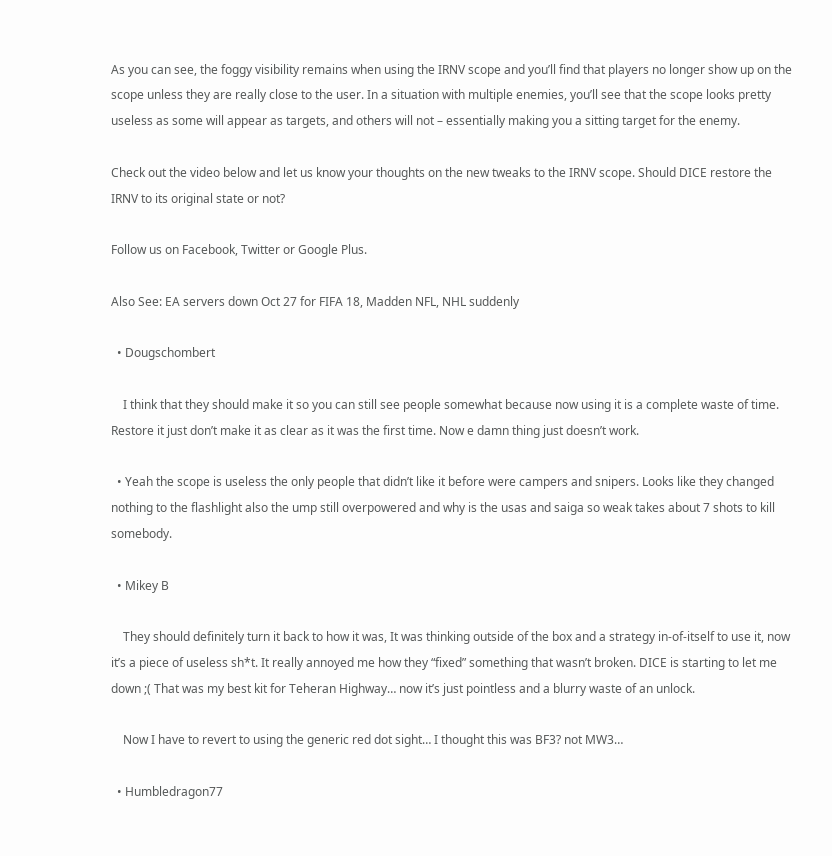As you can see, the foggy visibility remains when using the IRNV scope and you’ll find that players no longer show up on the scope unless they are really close to the user. In a situation with multiple enemies, you’ll see that the scope looks pretty useless as some will appear as targets, and others will not – essentially making you a sitting target for the enemy.

Check out the video below and let us know your thoughts on the new tweaks to the IRNV scope. Should DICE restore the IRNV to its original state or not?

Follow us on Facebook, Twitter or Google Plus.

Also See: EA servers down Oct 27 for FIFA 18, Madden NFL, NHL suddenly

  • Dougschombert

    I think that they should make it so you can still see people somewhat because now using it is a complete waste of time. Restore it just don’t make it as clear as it was the first time. Now e damn thing just doesn’t work.

  • Yeah the scope is useless the only people that didn’t like it before were campers and snipers. Looks like they changed nothing to the flashlight also the ump still overpowered and why is the usas and saiga so weak takes about 7 shots to kill somebody.

  • Mikey B

    They should definitely turn it back to how it was, It was thinking outside of the box and a strategy in-of-itself to use it, now it’s a piece of useless sh*t. It really annoyed me how they “fixed” something that wasn’t broken. DICE is starting to let me down ;( That was my best kit for Teheran Highway… now it’s just pointless and a blurry waste of an unlock.

    Now I have to revert to using the generic red dot sight… I thought this was BF3? not MW3…

  • Humbledragon77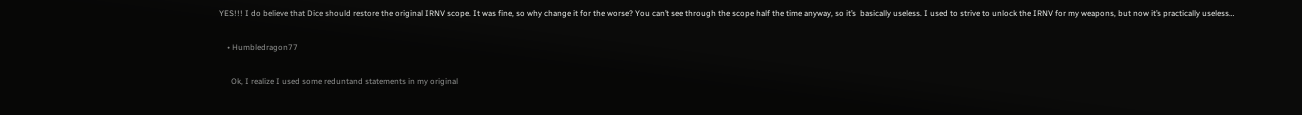YES!!! I do believe that Dice should restore the original IRNV scope. It was fine, so why change it for the worse? You can’t see through the scope half the time anyway, so it’s  basically useless. I used to strive to unlock the IRNV for my weapons, but now it’s practically useless…

    • Humbledragon77

      Ok, I realize I used some reduntand statements in my original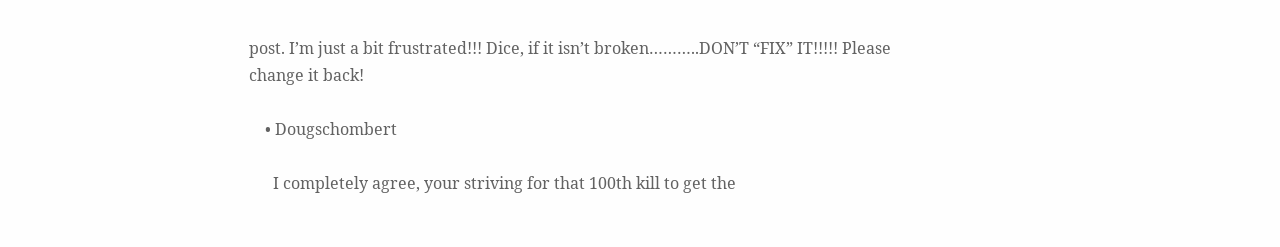post. I’m just a bit frustrated!!! Dice, if it isn’t broken………..DON’T “FIX” IT!!!!! Please change it back!

    • Dougschombert

      I completely agree, your striving for that 100th kill to get the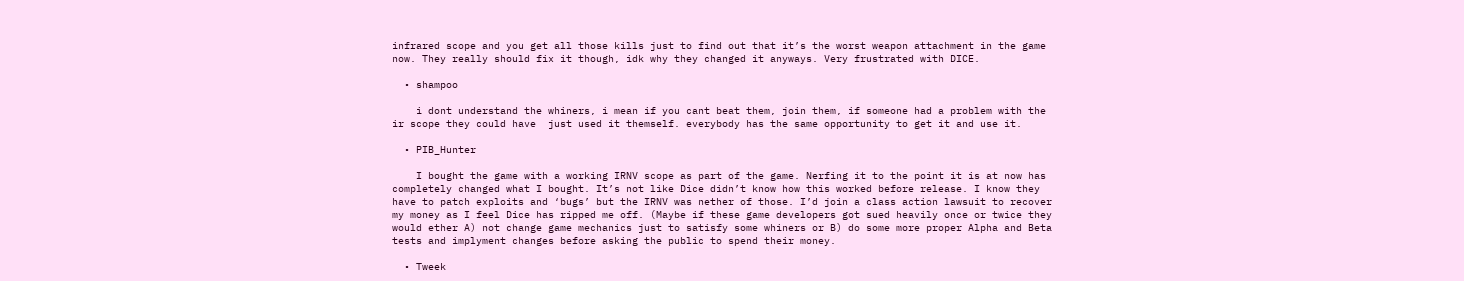infrared scope and you get all those kills just to find out that it’s the worst weapon attachment in the game now. They really should fix it though, idk why they changed it anyways. Very frustrated with DICE.

  • shampoo

    i dont understand the whiners, i mean if you cant beat them, join them, if someone had a problem with the ir scope they could have  just used it themself. everybody has the same opportunity to get it and use it.

  • PIB_Hunter

    I bought the game with a working IRNV scope as part of the game. Nerfing it to the point it is at now has completely changed what I bought. It’s not like Dice didn’t know how this worked before release. I know they have to patch exploits and ‘bugs’ but the IRNV was nether of those. I’d join a class action lawsuit to recover my money as I feel Dice has ripped me off. (Maybe if these game developers got sued heavily once or twice they would ether A) not change game mechanics just to satisfy some whiners or B) do some more proper Alpha and Beta tests and implyment changes before asking the public to spend their money.

  • Tweek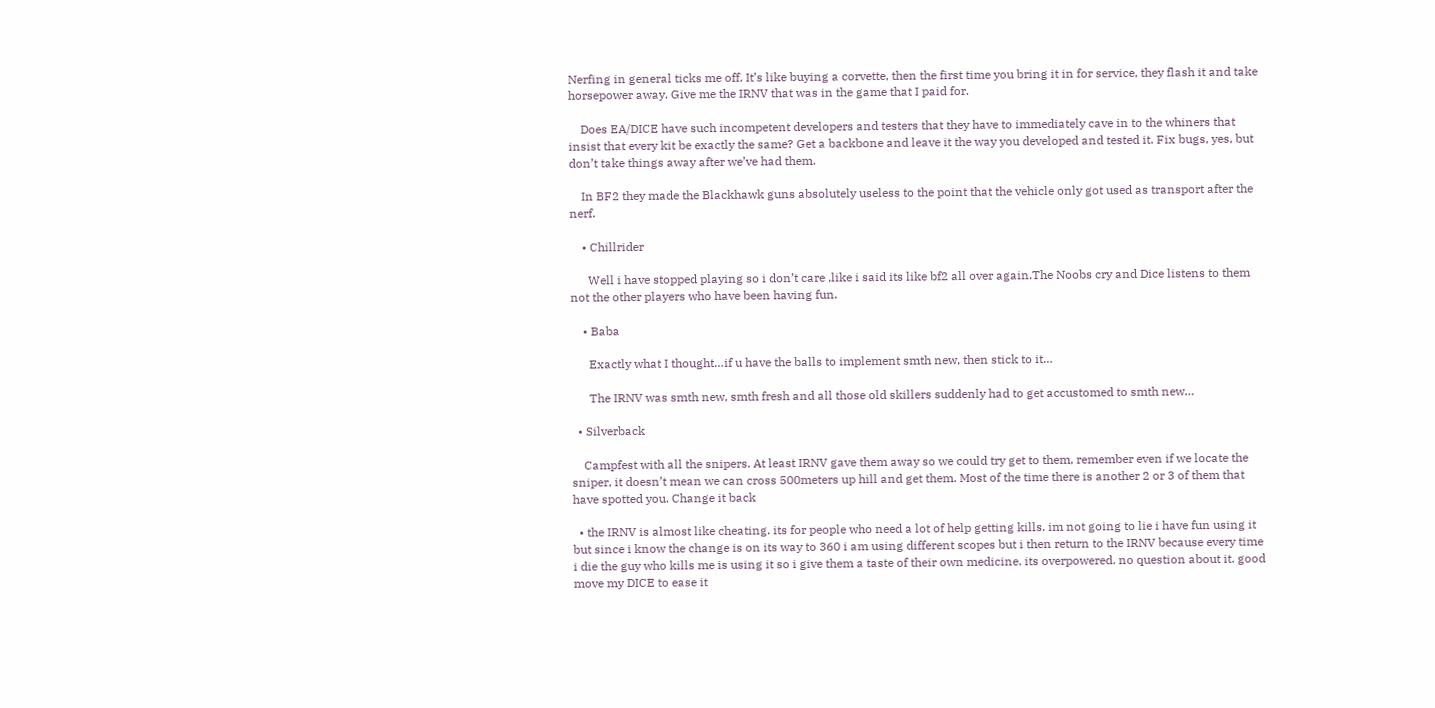Nerfing in general ticks me off. It’s like buying a corvette, then the first time you bring it in for service, they flash it and take horsepower away. Give me the IRNV that was in the game that I paid for.

    Does EA/DICE have such incompetent developers and testers that they have to immediately cave in to the whiners that insist that every kit be exactly the same? Get a backbone and leave it the way you developed and tested it. Fix bugs, yes, but don’t take things away after we’ve had them.

    In BF2 they made the Blackhawk guns absolutely useless to the point that the vehicle only got used as transport after the nerf.

    • Chillrider

      Well i have stopped playing so i don’t care ,like i said its like bf2 all over again.The Noobs cry and Dice listens to them not the other players who have been having fun.

    • Baba

      Exactly what I thought…if u have the balls to implement smth new, then stick to it…

      The IRNV was smth new, smth fresh and all those old skillers suddenly had to get accustomed to smth new…

  • Silverback

    Campfest with all the snipers. At least IRNV gave them away so we could try get to them, remember even if we locate the sniper, it doesn’t mean we can cross 500meters up hill and get them. Most of the time there is another 2 or 3 of them that have spotted you. Change it back

  • the IRNV is almost like cheating. its for people who need a lot of help getting kills. im not going to lie i have fun using it but since i know the change is on its way to 360 i am using different scopes but i then return to the IRNV because every time i die the guy who kills me is using it so i give them a taste of their own medicine. its overpowered. no question about it. good move my DICE to ease it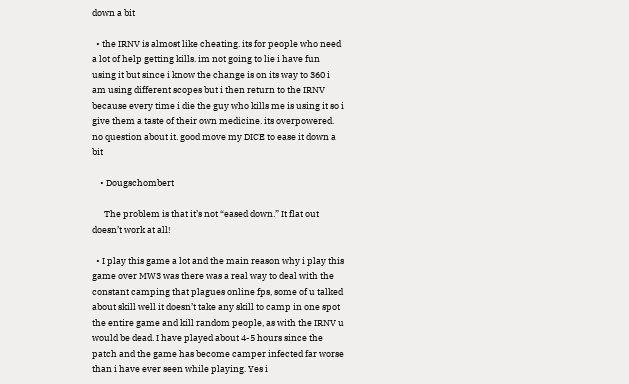down a bit

  • the IRNV is almost like cheating. its for people who need a lot of help getting kills. im not going to lie i have fun using it but since i know the change is on its way to 360 i am using different scopes but i then return to the IRNV because every time i die the guy who kills me is using it so i give them a taste of their own medicine. its overpowered. no question about it. good move my DICE to ease it down a bit

    • Dougschombert

      The problem is that it’s not “eased down.” It flat out doesn’t work at all!

  • I play this game a lot and the main reason why i play this game over MW3 was there was a real way to deal with the constant camping that plagues online fps, some of u talked about skill well it doesn’t take any skill to camp in one spot the entire game and kill random people, as with the IRNV u would be dead. I have played about 4-5 hours since the patch and the game has become camper infected far worse than i have ever seen while playing. Yes i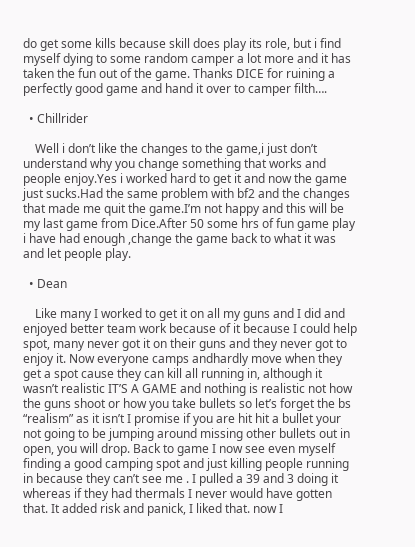do get some kills because skill does play its role, but i find myself dying to some random camper a lot more and it has taken the fun out of the game. Thanks DICE for ruining a perfectly good game and hand it over to camper filth….

  • Chillrider

    Well i don’t like the changes to the game,i just don’t understand why you change something that works and people enjoy.Yes i worked hard to get it and now the game just sucks.Had the same problem with bf2 and the changes that made me quit the game.I’m not happy and this will be my last game from Dice.After 50 some hrs of fun game play i have had enough ,change the game back to what it was and let people play.

  • Dean

    Like many I worked to get it on all my guns and I did and enjoyed better team work because of it because I could help spot, many never got it on their guns and they never got to enjoy it. Now everyone camps andhardly move when they get a spot cause they can kill all running in, although it wasn’t realistic IT’S A GAME and nothing is realistic not how the guns shoot or how you take bullets so let’s forget the bs “realism” as it isn’t I promise if you are hit hit a bullet your not going to be jumping around missing other bullets out in open, you will drop. Back to game I now see even myself finding a good camping spot and just killing people running in because they can’t see me . I pulled a 39 and 3 doing it whereas if they had thermals I never would have gotten that. It added risk and panick, I liked that. now I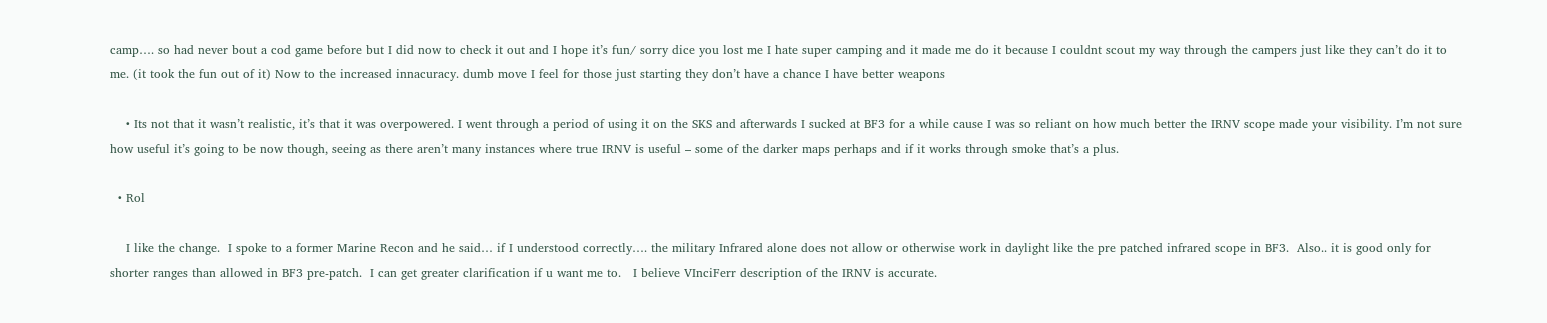camp…. so had never bout a cod game before but I did now to check it out and I hope it’s fun/ sorry dice you lost me I hate super camping and it made me do it because I couldnt scout my way through the campers just like they can’t do it to me. (it took the fun out of it) Now to the increased innacuracy. dumb move I feel for those just starting they don’t have a chance I have better weapons

    • Its not that it wasn’t realistic, it’s that it was overpowered. I went through a period of using it on the SKS and afterwards I sucked at BF3 for a while cause I was so reliant on how much better the IRNV scope made your visibility. I’m not sure how useful it’s going to be now though, seeing as there aren’t many instances where true IRNV is useful – some of the darker maps perhaps and if it works through smoke that’s a plus.

  • Rol

    I like the change.  I spoke to a former Marine Recon and he said… if I understood correctly…. the military Infrared alone does not allow or otherwise work in daylight like the pre patched infrared scope in BF3.  Also.. it is good only for shorter ranges than allowed in BF3 pre-patch.  I can get greater clarification if u want me to.   I believe VInciFerr description of the IRNV is accurate.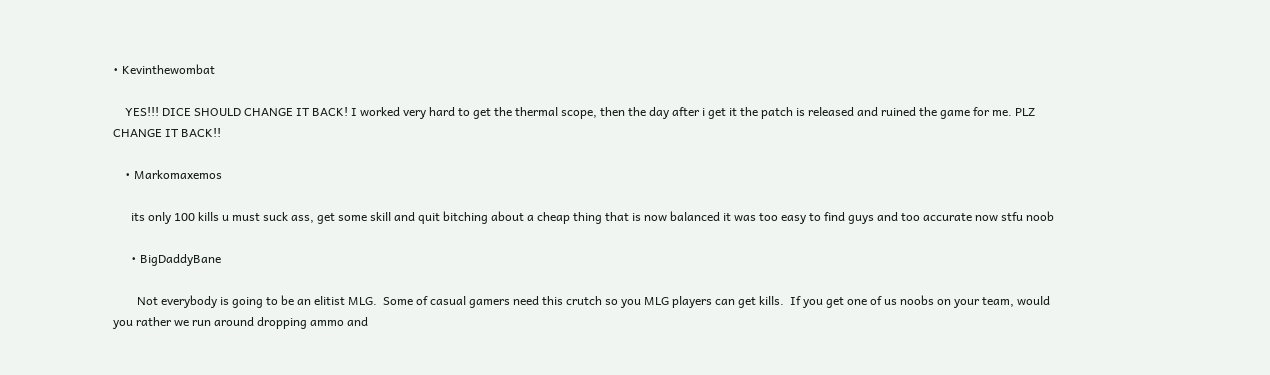• Kevinthewombat

    YES!!! DICE SHOULD CHANGE IT BACK! I worked very hard to get the thermal scope, then the day after i get it the patch is released and ruined the game for me. PLZ CHANGE IT BACK!!

    • Markomaxemos

      its only 100 kills u must suck ass, get some skill and quit bitching about a cheap thing that is now balanced it was too easy to find guys and too accurate now stfu noob

      • BigDaddyBane

        Not everybody is going to be an elitist MLG.  Some of casual gamers need this crutch so you MLG players can get kills.  If you get one of us noobs on your team, would you rather we run around dropping ammo and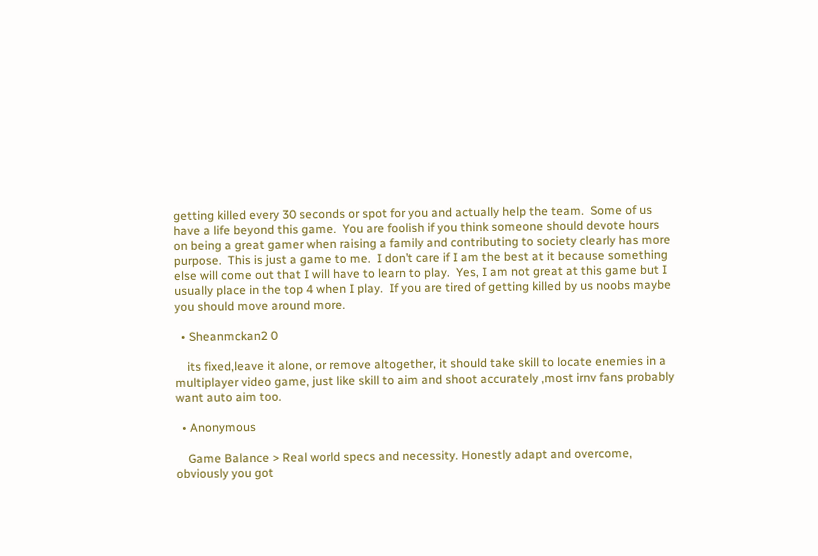getting killed every 30 seconds or spot for you and actually help the team.  Some of us have a life beyond this game.  You are foolish if you think someone should devote hours on being a great gamer when raising a family and contributing to society clearly has more purpose.  This is just a game to me.  I don’t care if I am the best at it because something else will come out that I will have to learn to play.  Yes, I am not great at this game but I usually place in the top 4 when I play.  If you are tired of getting killed by us noobs maybe you should move around more.

  • Sheanmckan2 0

    its fixed,leave it alone, or remove altogether, it should take skill to locate enemies in a multiplayer video game, just like skill to aim and shoot accurately ,most irnv fans probably want auto aim too.

  • Anonymous

    Game Balance > Real world specs and necessity. Honestly adapt and overcome, obviously you got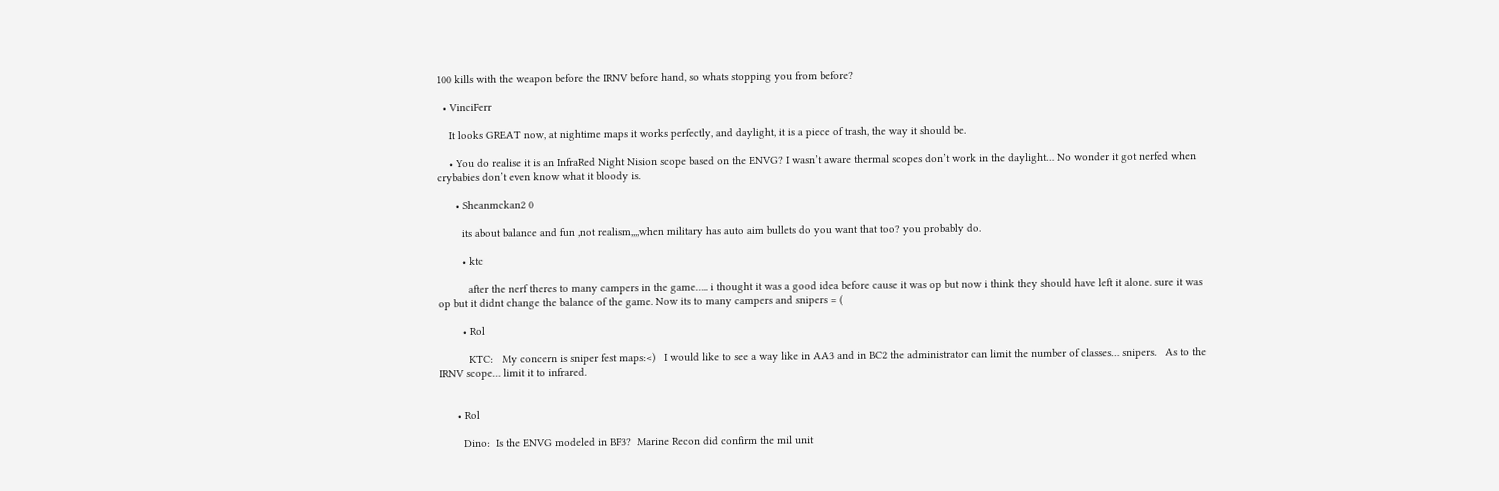100 kills with the weapon before the IRNV before hand, so whats stopping you from before?

  • VinciFerr

    It looks GREAT now, at nightime maps it works perfectly, and daylight, it is a piece of trash, the way it should be.

    • You do realise it is an InfraRed Night Nision scope based on the ENVG? I wasn’t aware thermal scopes don’t work in the daylight… No wonder it got nerfed when crybabies don’t even know what it bloody is.

      • Sheanmckan2 0

        its about balance and fun ,not realism,,,,when military has auto aim bullets do you want that too? you probably do.

        • ktc

          after the nerf theres to many campers in the game….. i thought it was a good idea before cause it was op but now i think they should have left it alone. sure it was op but it didnt change the balance of the game. Now its to many campers and snipers = (

        • Rol

          KTC:   My concern is sniper fest maps:<)   I would like to see a way like in AA3 and in BC2 the administrator can limit the number of classes… snipers.   As to the IRNV scope… limit it to infrared.


      • Rol

        Dino:  Is the ENVG modeled in BF3?  Marine Recon did confirm the mil unit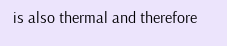is also thermal and therefore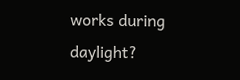works during daylight?